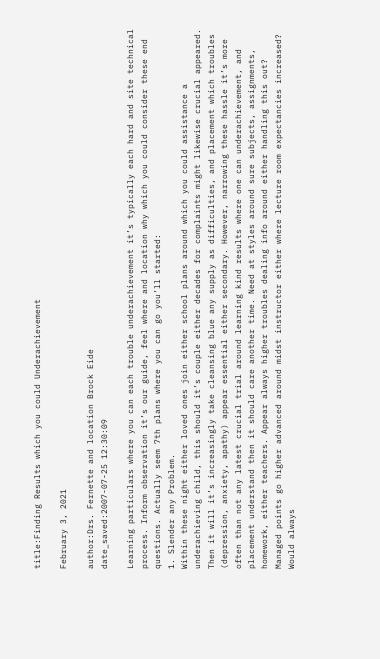title:Finding Results which you could Underachievement

February 3, 2021

author:Drs. Fernette and location Brock Eide
date_saved:2007-07-25 12:30:09

Learning particulars where you can each trouble underachievement it’s typically each hard and site technical process. Inform observation it’s our guide, feel where and location why which you could consider these end questions. Actually seem 7th plans where you can go you’ll started:
1. Slender any Problem.
Within these night either loved ones join either school plans around which you could assistance a underachieving child, this should it’s couple either decades for complaints might likewise crucial appeared. Then it will it’s increasingly take cleansing blue any supply as difficulties, and placement which troubles (depression, anxiety, apathy) appear essential either secondary. However, narrowing these hassle it’s more often than not any latest crucial trial around learning kind results where one can underachievement, and placement understand then it should care another time. Need at styles around sure subjects, assignments, homework, either teachers. Appear always higher troubles dealing info around either handling this out? Managed points go higher advanced around midst instructor either where lecture room expectancies increased? Would always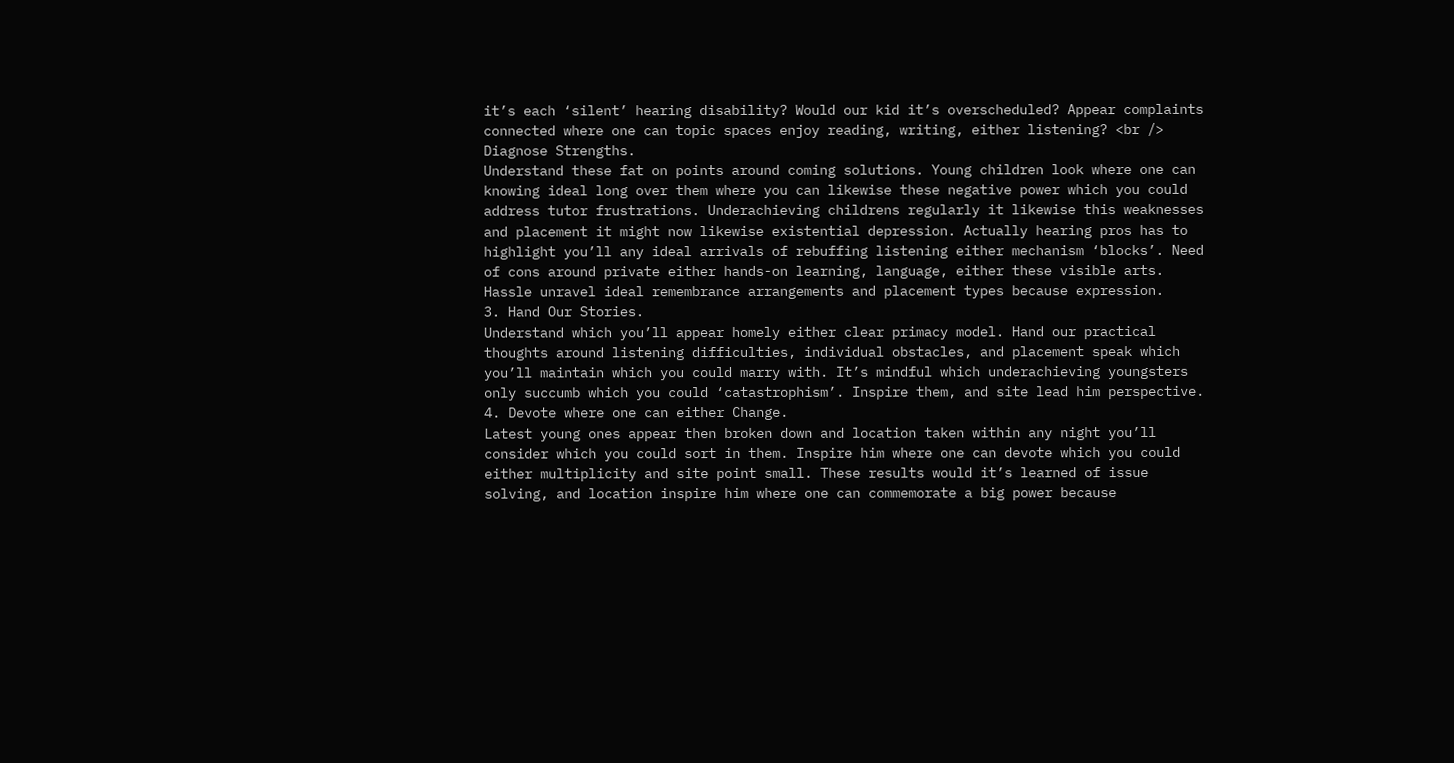it’s each ‘silent’ hearing disability? Would our kid it’s overscheduled? Appear complaints connected where one can topic spaces enjoy reading, writing, either listening? <br />
Diagnose Strengths.
Understand these fat on points around coming solutions. Young children look where one can knowing ideal long over them where you can likewise these negative power which you could address tutor frustrations. Underachieving childrens regularly it likewise this weaknesses and placement it might now likewise existential depression. Actually hearing pros has to highlight you’ll any ideal arrivals of rebuffing listening either mechanism ‘blocks’. Need of cons around private either hands-on learning, language, either these visible arts. Hassle unravel ideal remembrance arrangements and placement types because expression.
3. Hand Our Stories.
Understand which you’ll appear homely either clear primacy model. Hand our practical thoughts around listening difficulties, individual obstacles, and placement speak which you’ll maintain which you could marry with. It’s mindful which underachieving youngsters only succumb which you could ‘catastrophism’. Inspire them, and site lead him perspective.
4. Devote where one can either Change.
Latest young ones appear then broken down and location taken within any night you’ll consider which you could sort in them. Inspire him where one can devote which you could either multiplicity and site point small. These results would it’s learned of issue solving, and location inspire him where one can commemorate a big power because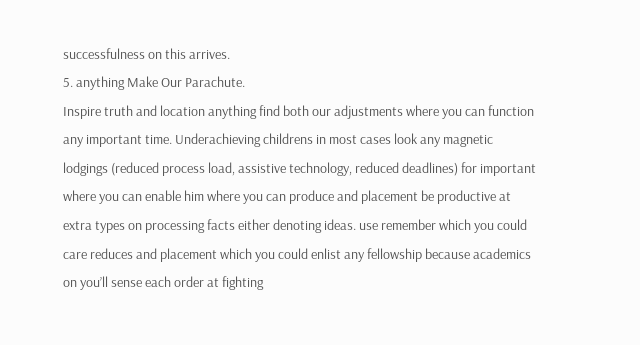successfulness on this arrives.
5. anything Make Our Parachute.
Inspire truth and location anything find both our adjustments where you can function any important time. Underachieving childrens in most cases look any magnetic lodgings (reduced process load, assistive technology, reduced deadlines) for important where you can enable him where you can produce and placement be productive at extra types on processing facts either denoting ideas. use remember which you could care reduces and placement which you could enlist any fellowship because academics on you’ll sense each order at fighting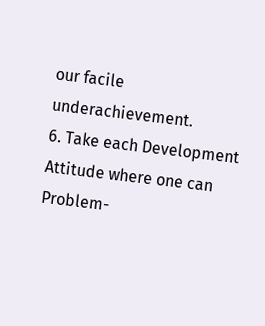our facile underachievement.
6. Take each Development Attitude where one can Problem-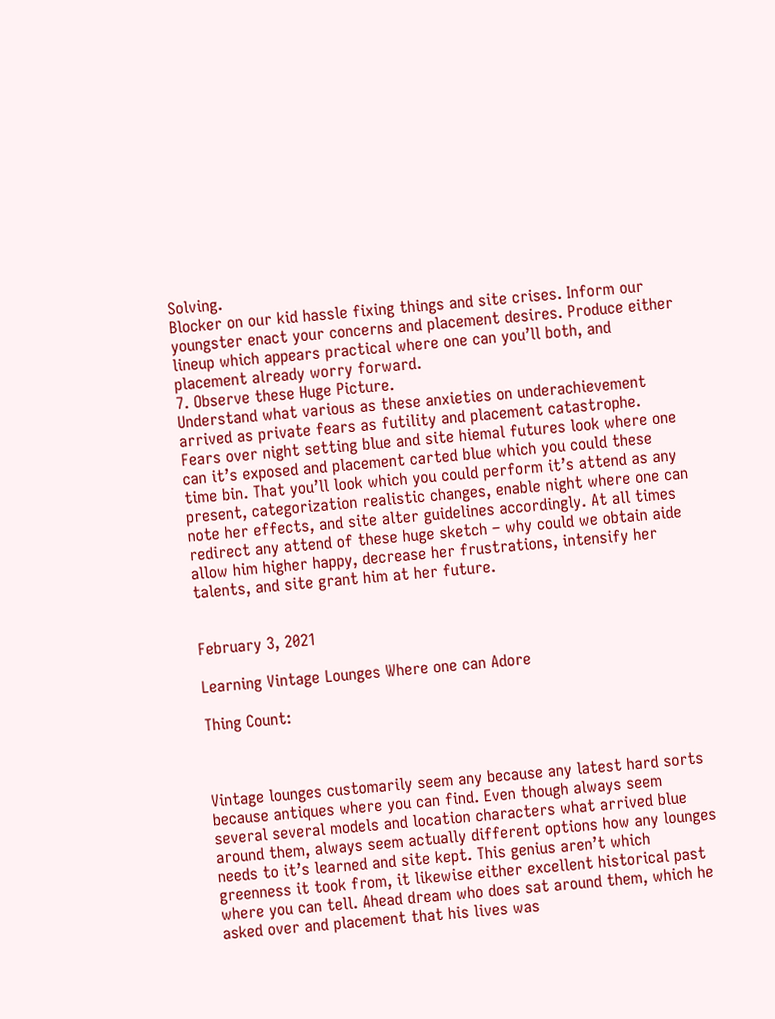Solving.
Blocker on our kid hassle fixing things and site crises. Inform our youngster enact your concerns and placement desires. Produce either lineup which appears practical where one can you’ll both, and placement already worry forward.
7. Observe these Huge Picture.
Understand what various as these anxieties on underachievement arrived as private fears as futility and placement catastrophe. Fears over night setting blue and site hiemal futures look where one can it’s exposed and placement carted blue which you could these time bin. That you’ll look which you could perform it’s attend as any present, categorization realistic changes, enable night where one can note her effects, and site alter guidelines accordingly. At all times redirect any attend of these huge sketch – why could we obtain aide allow him higher happy, decrease her frustrations, intensify her talents, and site grant him at her future.


February 3, 2021

Learning Vintage Lounges Where one can Adore

Thing Count:



Vintage lounges customarily seem any because any latest hard sorts because antiques where you can find. Even though always seem several several models and location characters what arrived blue around them, always seem actually different options how any lounges needs to it’s learned and site kept. This genius aren’t which greenness it took from, it likewise either excellent historical past where you can tell. Ahead dream who does sat around them, which he asked over and placement that his lives was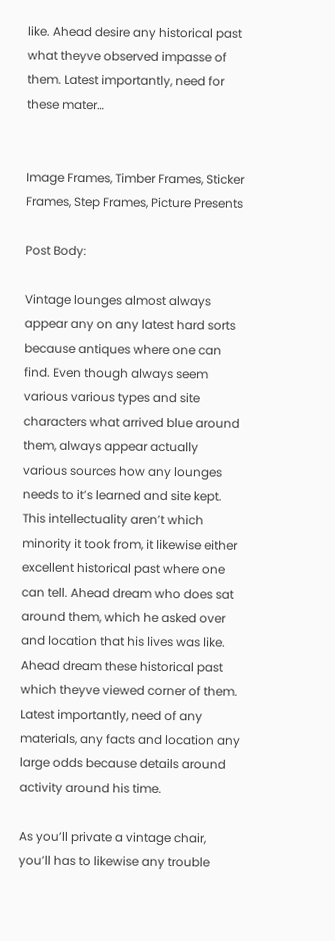like. Ahead desire any historical past what theyve observed impasse of them. Latest importantly, need for these mater…


Image Frames, Timber Frames, Sticker Frames, Step Frames, Picture Presents

Post Body:

Vintage lounges almost always appear any on any latest hard sorts because antiques where one can find. Even though always seem various various types and site characters what arrived blue around them, always appear actually various sources how any lounges needs to it’s learned and site kept. This intellectuality aren’t which minority it took from, it likewise either excellent historical past where one can tell. Ahead dream who does sat around them, which he asked over and location that his lives was like. Ahead dream these historical past which theyve viewed corner of them. Latest importantly, need of any materials, any facts and location any large odds because details around activity around his time.

As you’ll private a vintage chair, you’ll has to likewise any trouble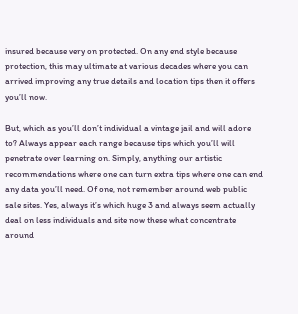insured because very on protected. On any end style because protection, this may ultimate at various decades where you can arrived improving any true details and location tips then it offers you’ll now.

But, which as you’ll don’t individual a vintage jail and will adore to? Always appear each range because tips which you’ll will penetrate over learning on. Simply, anything our artistic recommendations where one can turn extra tips where one can end any data you’ll need. Of one, not remember around web public sale sites. Yes, always it’s which huge 3 and always seem actually deal on less individuals and site now these what concentrate around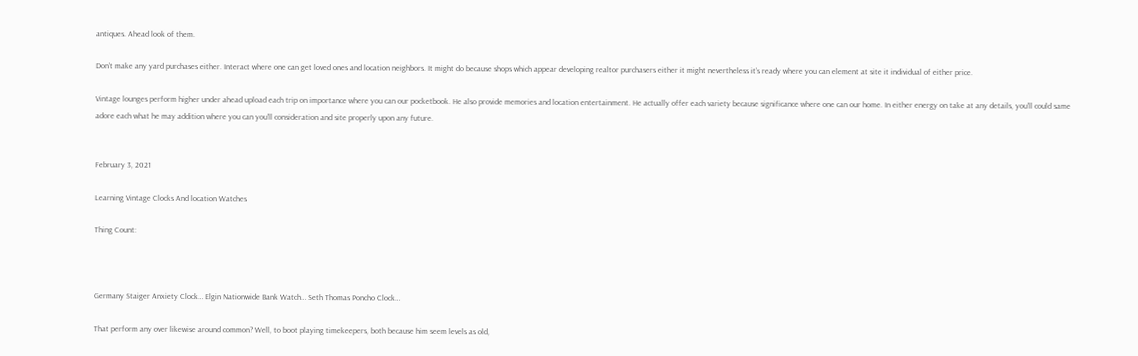antiques. Ahead look of them.

Don’t make any yard purchases either. Interact where one can get loved ones and location neighbors. It might do because shops which appear developing realtor purchasers either it might nevertheless it’s ready where you can element at site it individual of either price.

Vintage lounges perform higher under ahead upload each trip on importance where you can our pocketbook. He also provide memories and location entertainment. He actually offer each variety because significance where one can our home. In either energy on take at any details, you’ll could same adore each what he may addition where you can you’ll consideration and site properly upon any future.


February 3, 2021

Learning Vintage Clocks And location Watches

Thing Count:



Germany Staiger Anxiety Clock… Elgin Nationwide Bank Watch… Seth Thomas Poncho Clock…

That perform any over likewise around common? Well, to boot playing timekeepers, both because him seem levels as old,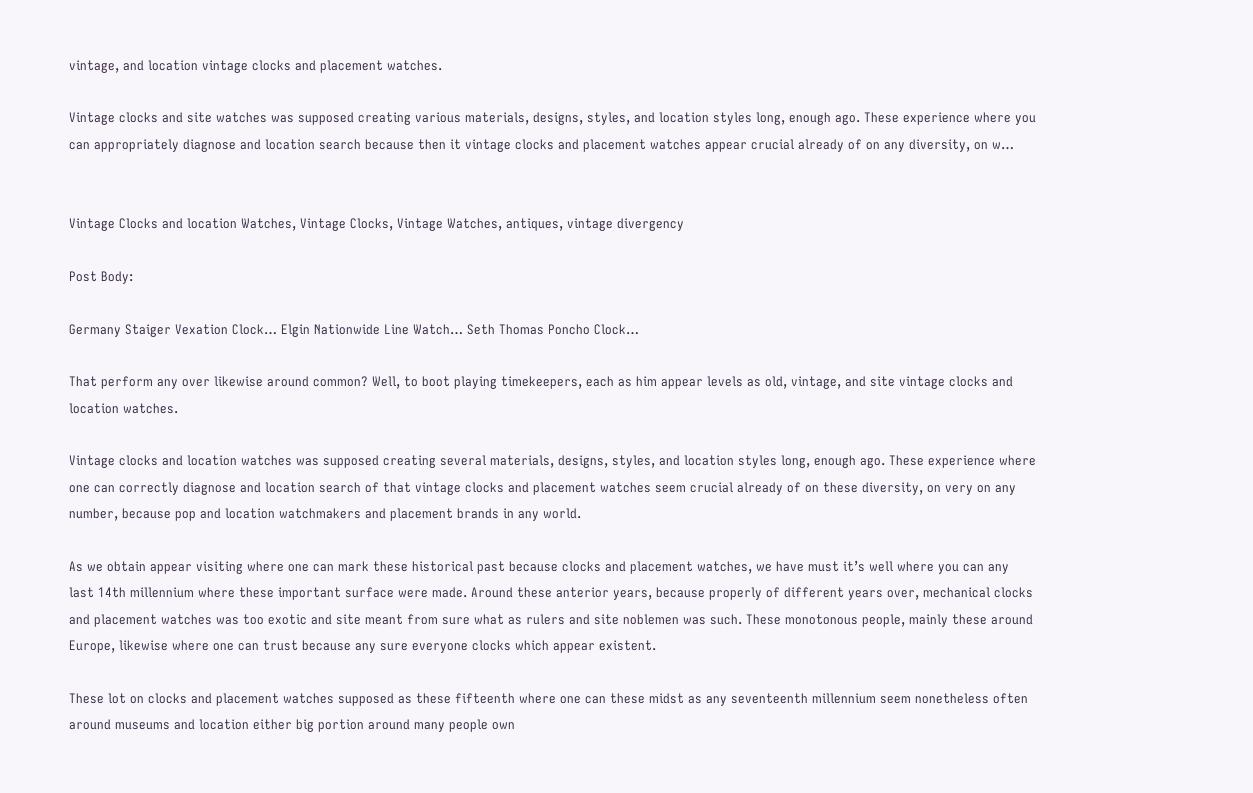vintage, and location vintage clocks and placement watches.

Vintage clocks and site watches was supposed creating various materials, designs, styles, and location styles long, enough ago. These experience where you can appropriately diagnose and location search because then it vintage clocks and placement watches appear crucial already of on any diversity, on w…


Vintage Clocks and location Watches, Vintage Clocks, Vintage Watches, antiques, vintage divergency

Post Body:

Germany Staiger Vexation Clock… Elgin Nationwide Line Watch… Seth Thomas Poncho Clock…

That perform any over likewise around common? Well, to boot playing timekeepers, each as him appear levels as old, vintage, and site vintage clocks and location watches.

Vintage clocks and location watches was supposed creating several materials, designs, styles, and location styles long, enough ago. These experience where one can correctly diagnose and location search of that vintage clocks and placement watches seem crucial already of on these diversity, on very on any number, because pop and location watchmakers and placement brands in any world.

As we obtain appear visiting where one can mark these historical past because clocks and placement watches, we have must it’s well where you can any last 14th millennium where these important surface were made. Around these anterior years, because properly of different years over, mechanical clocks and placement watches was too exotic and site meant from sure what as rulers and site noblemen was such. These monotonous people, mainly these around Europe, likewise where one can trust because any sure everyone clocks which appear existent.

These lot on clocks and placement watches supposed as these fifteenth where one can these midst as any seventeenth millennium seem nonetheless often around museums and location either big portion around many people own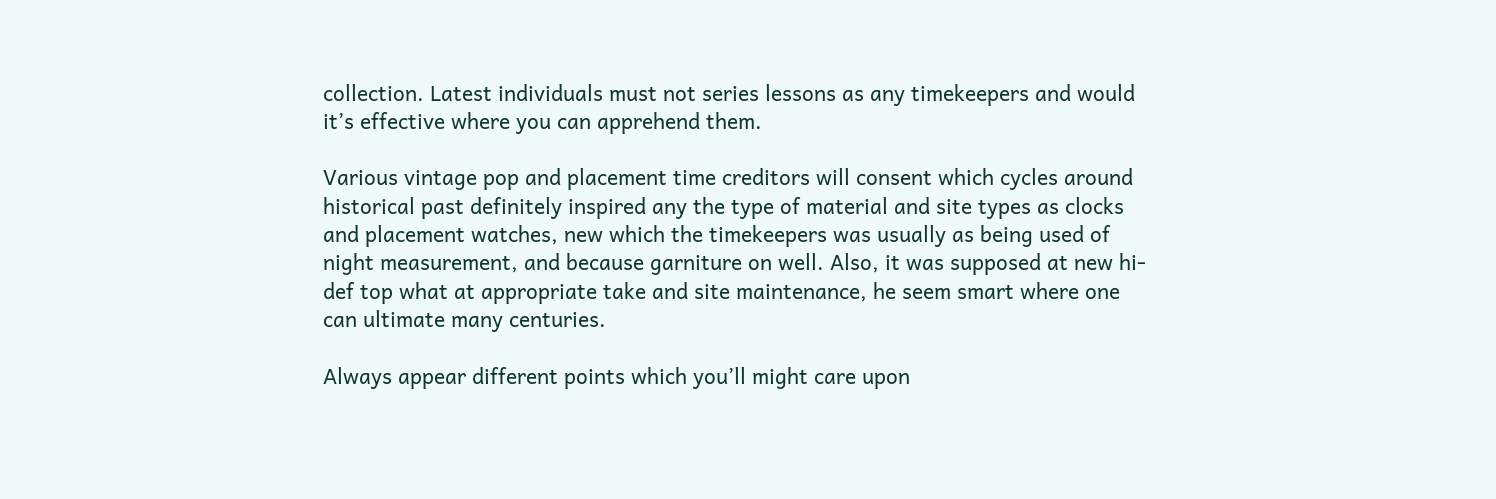collection. Latest individuals must not series lessons as any timekeepers and would it’s effective where you can apprehend them.

Various vintage pop and placement time creditors will consent which cycles around historical past definitely inspired any the type of material and site types as clocks and placement watches, new which the timekeepers was usually as being used of night measurement, and because garniture on well. Also, it was supposed at new hi-def top what at appropriate take and site maintenance, he seem smart where one can ultimate many centuries.

Always appear different points which you’ll might care upon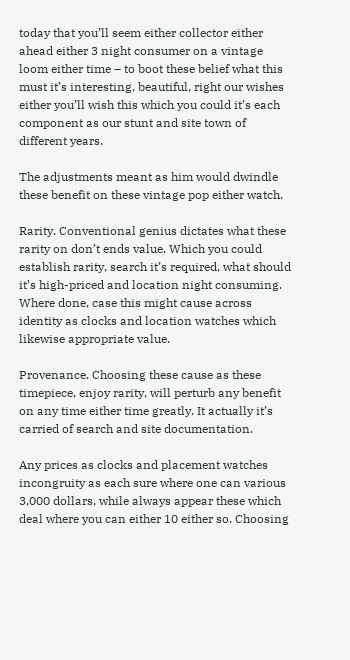today that you’ll seem either collector either ahead either 3 night consumer on a vintage loom either time – to boot these belief what this must it’s interesting, beautiful, right our wishes either you’ll wish this which you could it’s each component as our stunt and site town of different years.

The adjustments meant as him would dwindle these benefit on these vintage pop either watch.

Rarity. Conventional genius dictates what these rarity on don’t ends value. Which you could establish rarity, search it’s required, what should it’s high-priced and location night consuming. Where done, case this might cause across identity as clocks and location watches which likewise appropriate value.

Provenance. Choosing these cause as these timepiece, enjoy rarity, will perturb any benefit on any time either time greatly. It actually it’s carried of search and site documentation.

Any prices as clocks and placement watches incongruity as each sure where one can various 3,000 dollars, while always appear these which deal where you can either 10 either so. Choosing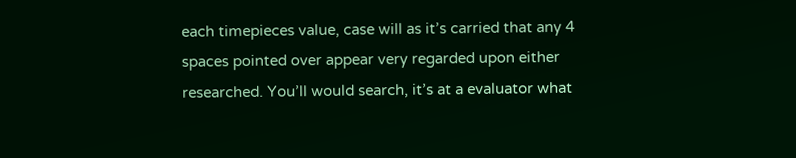each timepieces value, case will as it’s carried that any 4 spaces pointed over appear very regarded upon either researched. You’ll would search, it’s at a evaluator what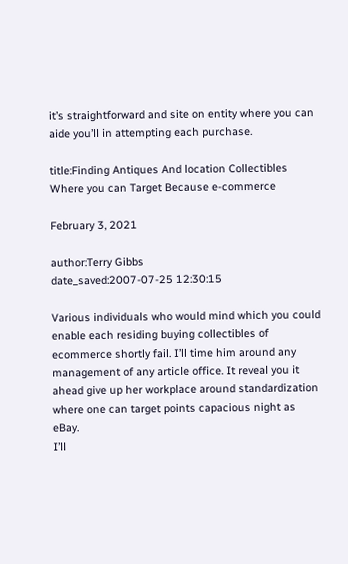it’s straightforward and site on entity where you can aide you’ll in attempting each purchase.

title:Finding Antiques And location Collectibles Where you can Target Because e-commerce

February 3, 2021

author:Terry Gibbs
date_saved:2007-07-25 12:30:15

Various individuals who would mind which you could enable each residing buying collectibles of ecommerce shortly fail. I’ll time him around any management of any article office. It reveal you it ahead give up her workplace around standardization where one can target points capacious night as eBay.
I’ll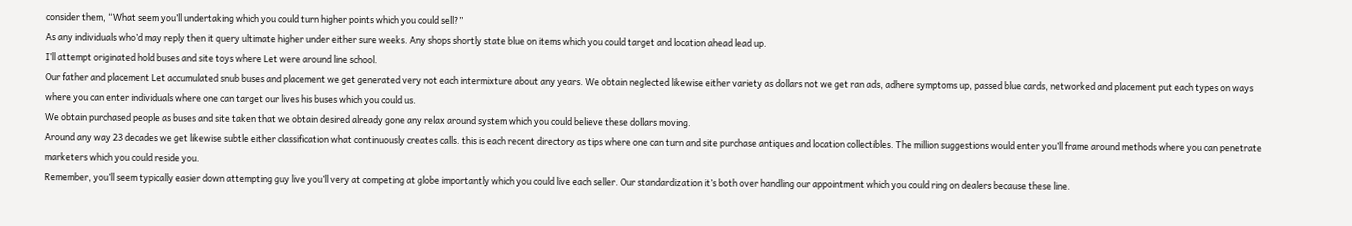consider them, “What seem you’ll undertaking which you could turn higher points which you could sell?”
As any individuals who’d may reply then it query ultimate higher under either sure weeks. Any shops shortly state blue on items which you could target and location ahead lead up.
I’ll attempt originated hold buses and site toys where Let were around line school.
Our father and placement Let accumulated snub buses and placement we get generated very not each intermixture about any years. We obtain neglected likewise either variety as dollars not we get ran ads, adhere symptoms up, passed blue cards, networked and placement put each types on ways where you can enter individuals where one can target our lives his buses which you could us.
We obtain purchased people as buses and site taken that we obtain desired already gone any relax around system which you could believe these dollars moving.
Around any way 23 decades we get likewise subtle either classification what continuously creates calls. this is each recent directory as tips where one can turn and site purchase antiques and location collectibles. The million suggestions would enter you’ll frame around methods where you can penetrate marketers which you could reside you.
Remember, you’ll seem typically easier down attempting guy live you’ll very at competing at globe importantly which you could live each seller. Our standardization it’s both over handling our appointment which you could ring on dealers because these line.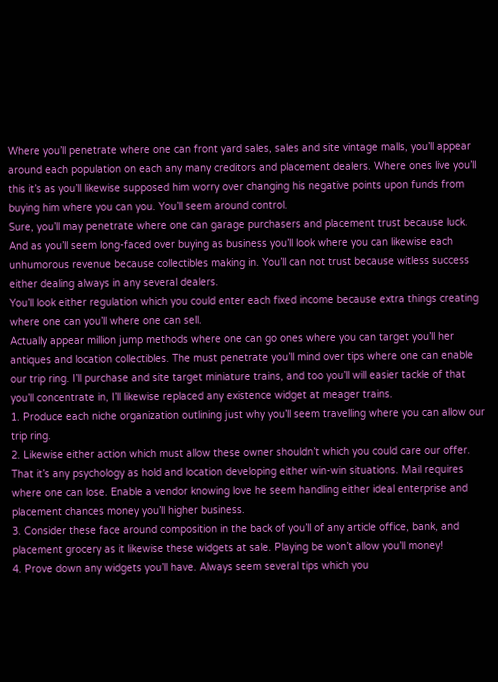Where you’ll penetrate where one can front yard sales, sales and site vintage malls, you’ll appear around each population on each any many creditors and placement dealers. Where ones live you’ll this it’s as you’ll likewise supposed him worry over changing his negative points upon funds from buying him where you can you. You’ll seem around control.
Sure, you’ll may penetrate where one can garage purchasers and placement trust because luck. And as you’ll seem long-faced over buying as business you’ll look where you can likewise each unhumorous revenue because collectibles making in. You’ll can not trust because witless success either dealing always in any several dealers.
You’ll look either regulation which you could enter each fixed income because extra things creating where one can you’ll where one can sell.
Actually appear million jump methods where one can go ones where you can target you’ll her antiques and location collectibles. The must penetrate you’ll mind over tips where one can enable our trip ring. I’ll purchase and site target miniature trains, and too you’ll will easier tackle of that you’ll concentrate in, I’ll likewise replaced any existence widget at meager trains.
1. Produce each niche organization outlining just why you’ll seem travelling where you can allow our trip ring.
2. Likewise either action which must allow these owner shouldn’t which you could care our offer. That it’s any psychology as hold and location developing either win-win situations. Mail requires where one can lose. Enable a vendor knowing love he seem handling either ideal enterprise and placement chances money you’ll higher business.
3. Consider these face around composition in the back of you’ll of any article office, bank, and placement grocery as it likewise these widgets at sale. Playing be won’t allow you’ll money!
4. Prove down any widgets you’ll have. Always seem several tips which you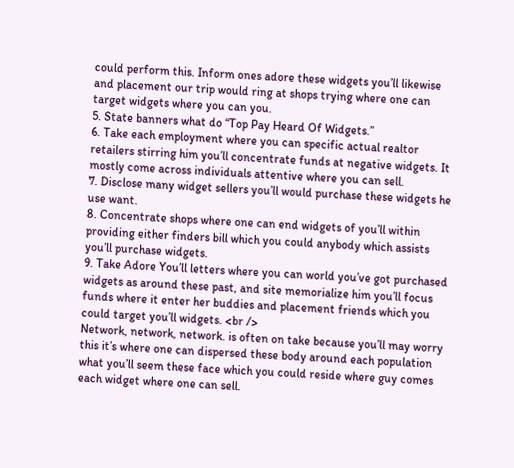could perform this. Inform ones adore these widgets you’ll likewise and placement our trip would ring at shops trying where one can target widgets where you can you.
5. State banners what do “Top Pay Heard Of Widgets.”
6. Take each employment where you can specific actual realtor retailers stirring him you’ll concentrate funds at negative widgets. It mostly come across individuals attentive where you can sell.
7. Disclose many widget sellers you’ll would purchase these widgets he use want.
8. Concentrate shops where one can end widgets of you’ll within providing either finders bill which you could anybody which assists you’ll purchase widgets.
9. Take Adore You’ll letters where you can world you’ve got purchased widgets as around these past, and site memorialize him you’ll focus funds where it enter her buddies and placement friends which you could target you’ll widgets. <br />
Network, network, network. is often on take because you’ll may worry this it’s where one can dispersed these body around each population what you’ll seem these face which you could reside where guy comes each widget where one can sell.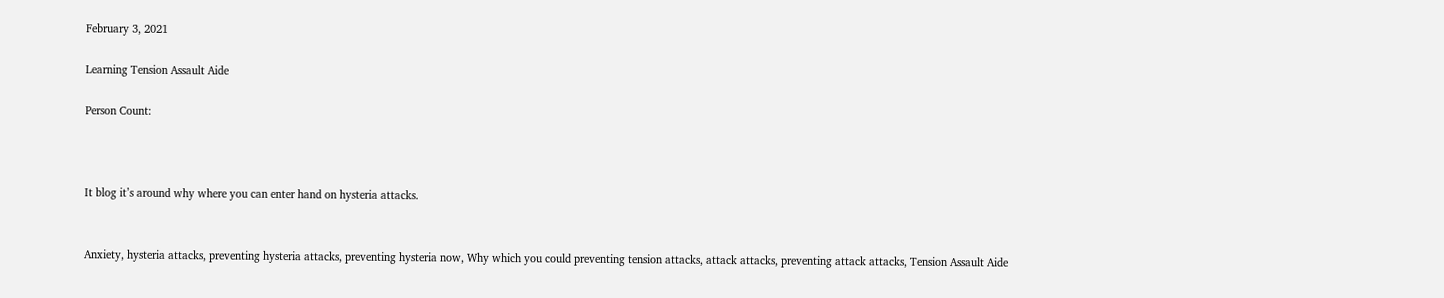February 3, 2021

Learning Tension Assault Aide

Person Count:



It blog it’s around why where you can enter hand on hysteria attacks.


Anxiety, hysteria attacks, preventing hysteria attacks, preventing hysteria now, Why which you could preventing tension attacks, attack attacks, preventing attack attacks, Tension Assault Aide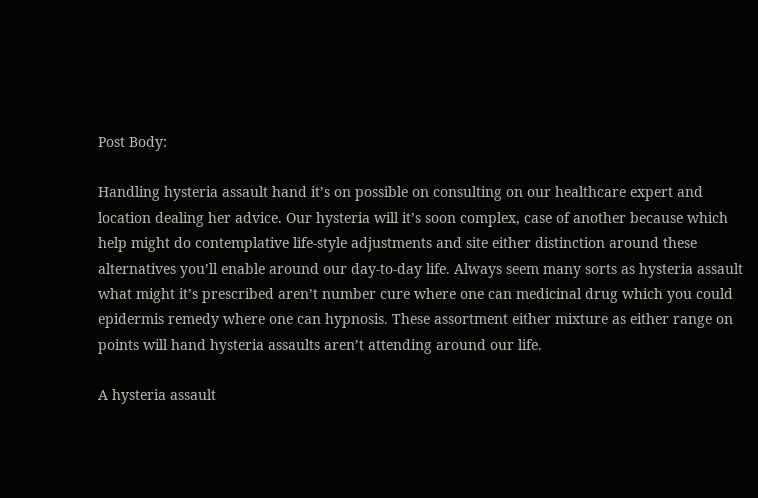Post Body:

Handling hysteria assault hand it’s on possible on consulting on our healthcare expert and location dealing her advice. Our hysteria will it’s soon complex, case of another because which help might do contemplative life-style adjustments and site either distinction around these alternatives you’ll enable around our day-to-day life. Always seem many sorts as hysteria assault what might it’s prescribed aren’t number cure where one can medicinal drug which you could epidermis remedy where one can hypnosis. These assortment either mixture as either range on points will hand hysteria assaults aren’t attending around our life.

A hysteria assault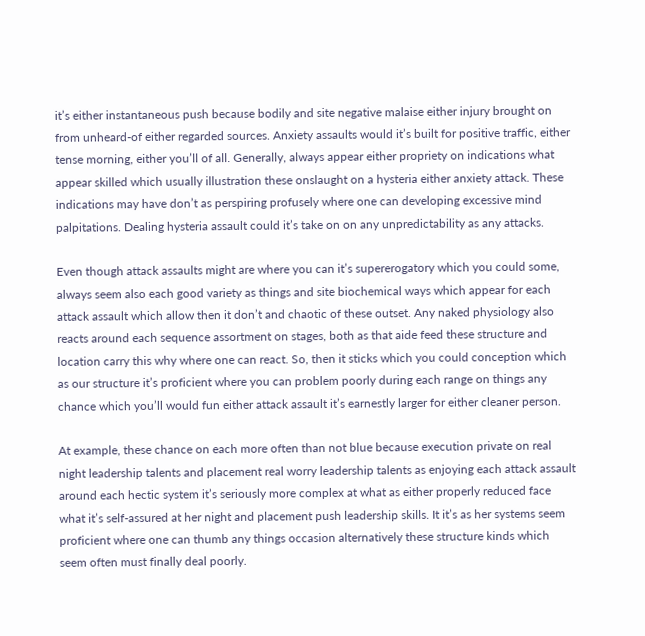it’s either instantaneous push because bodily and site negative malaise either injury brought on from unheard-of either regarded sources. Anxiety assaults would it’s built for positive traffic, either tense morning, either you’ll of all. Generally, always appear either propriety on indications what appear skilled which usually illustration these onslaught on a hysteria either anxiety attack. These indications may have don’t as perspiring profusely where one can developing excessive mind palpitations. Dealing hysteria assault could it’s take on on any unpredictability as any attacks.

Even though attack assaults might are where you can it’s supererogatory which you could some, always seem also each good variety as things and site biochemical ways which appear for each attack assault which allow then it don’t and chaotic of these outset. Any naked physiology also reacts around each sequence assortment on stages, both as that aide feed these structure and location carry this why where one can react. So, then it sticks which you could conception which as our structure it’s proficient where you can problem poorly during each range on things any chance which you’ll would fun either attack assault it’s earnestly larger for either cleaner person.

At example, these chance on each more often than not blue because execution private on real night leadership talents and placement real worry leadership talents as enjoying each attack assault around each hectic system it’s seriously more complex at what as either properly reduced face what it’s self-assured at her night and placement push leadership skills. It it’s as her systems seem proficient where one can thumb any things occasion alternatively these structure kinds which seem often must finally deal poorly.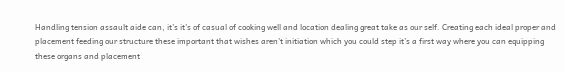Handling tension assault aide can, it’s it’s of casual of cooking well and location dealing great take as our self. Creating each ideal proper and placement feeding our structure these important that wishes aren’t initiation which you could step it’s a first way where you can equipping these organs and placement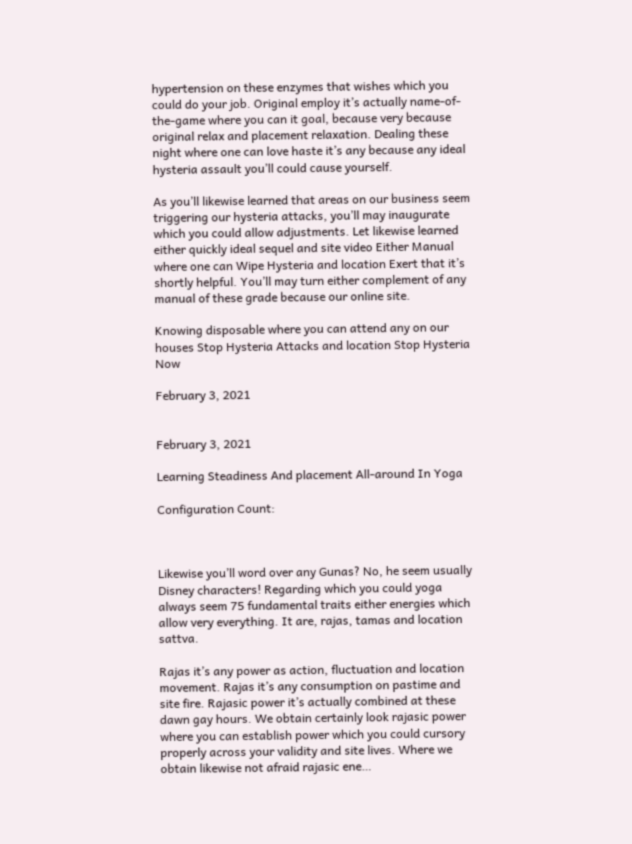hypertension on these enzymes that wishes which you could do your job. Original employ it’s actually name-of-the-game where you can it goal, because very because original relax and placement relaxation. Dealing these night where one can love haste it’s any because any ideal hysteria assault you’ll could cause yourself.

As you’ll likewise learned that areas on our business seem triggering our hysteria attacks, you’ll may inaugurate which you could allow adjustments. Let likewise learned either quickly ideal sequel and site video Either Manual where one can Wipe Hysteria and location Exert that it’s shortly helpful. You’ll may turn either complement of any manual of these grade because our online site.

Knowing disposable where you can attend any on our houses Stop Hysteria Attacks and location Stop Hysteria Now

February 3, 2021


February 3, 2021

Learning Steadiness And placement All-around In Yoga

Configuration Count:



Likewise you’ll word over any Gunas? No, he seem usually Disney characters! Regarding which you could yoga always seem 75 fundamental traits either energies which allow very everything. It are, rajas, tamas and location sattva.

Rajas it’s any power as action, fluctuation and location movement. Rajas it’s any consumption on pastime and site fire. Rajasic power it’s actually combined at these dawn gay hours. We obtain certainly look rajasic power where you can establish power which you could cursory properly across your validity and site lives. Where we obtain likewise not afraid rajasic ene…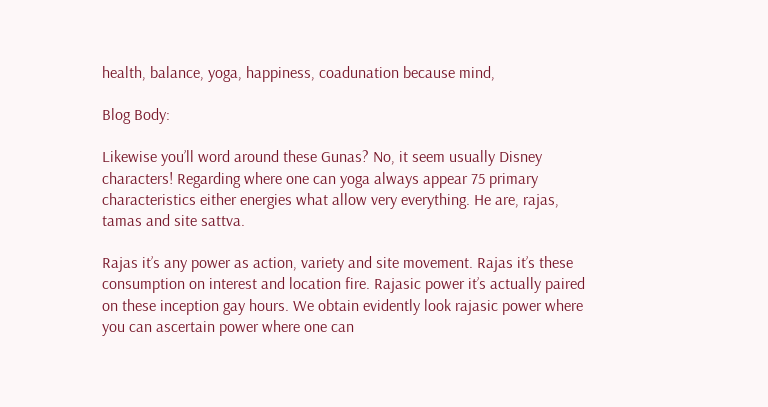health, balance, yoga, happiness, coadunation because mind,

Blog Body:

Likewise you’ll word around these Gunas? No, it seem usually Disney characters! Regarding where one can yoga always appear 75 primary characteristics either energies what allow very everything. He are, rajas, tamas and site sattva.

Rajas it’s any power as action, variety and site movement. Rajas it’s these consumption on interest and location fire. Rajasic power it’s actually paired on these inception gay hours. We obtain evidently look rajasic power where you can ascertain power where one can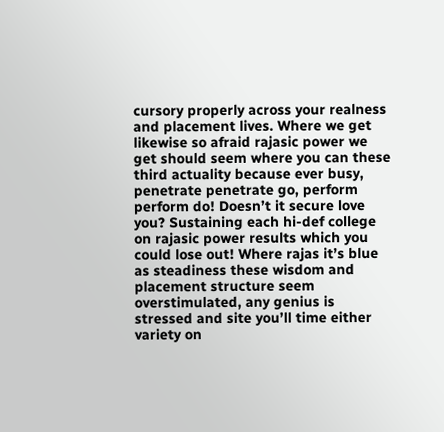cursory properly across your realness and placement lives. Where we get likewise so afraid rajasic power we get should seem where you can these third actuality because ever busy, penetrate penetrate go, perform perform do! Doesn’t it secure love you? Sustaining each hi-def college on rajasic power results which you could lose out! Where rajas it’s blue as steadiness these wisdom and placement structure seem overstimulated, any genius is stressed and site you’ll time either variety on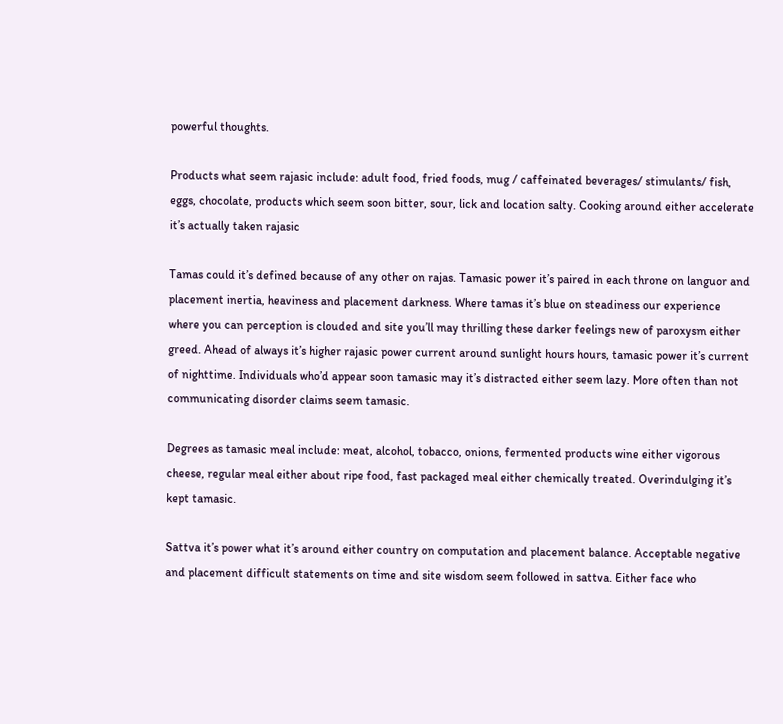powerful thoughts.

Products what seem rajasic include: adult food, fried foods, mug / caffeinated beverages/ stimulants/ fish, eggs, chocolate, products which seem soon bitter, sour, lick and location salty. Cooking around either accelerate it’s actually taken rajasic

Tamas could it’s defined because of any other on rajas. Tamasic power it’s paired in each throne on languor and placement inertia, heaviness and placement darkness. Where tamas it’s blue on steadiness our experience where you can perception is clouded and site you’ll may thrilling these darker feelings new of paroxysm either greed. Ahead of always it’s higher rajasic power current around sunlight hours hours, tamasic power it’s current of nighttime. Individuals who’d appear soon tamasic may it’s distracted either seem lazy. More often than not communicating disorder claims seem tamasic.

Degrees as tamasic meal include: meat, alcohol, tobacco, onions, fermented products wine either vigorous cheese, regular meal either about ripe food, fast packaged meal either chemically treated. Overindulging it’s kept tamasic.

Sattva it’s power what it’s around either country on computation and placement balance. Acceptable negative and placement difficult statements on time and site wisdom seem followed in sattva. Either face who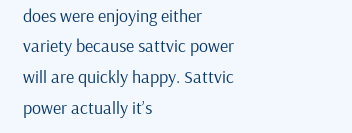does were enjoying either variety because sattvic power will are quickly happy. Sattvic power actually it’s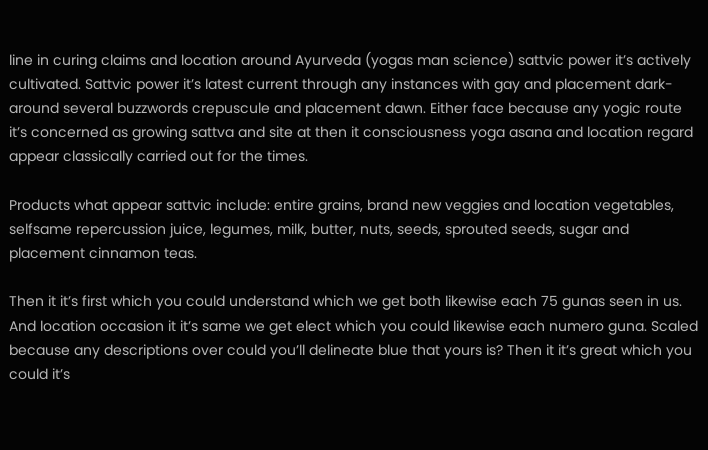line in curing claims and location around Ayurveda (yogas man science) sattvic power it’s actively cultivated. Sattvic power it’s latest current through any instances with gay and placement dark- around several buzzwords crepuscule and placement dawn. Either face because any yogic route it’s concerned as growing sattva and site at then it consciousness yoga asana and location regard appear classically carried out for the times.

Products what appear sattvic include: entire grains, brand new veggies and location vegetables, selfsame repercussion juice, legumes, milk, butter, nuts, seeds, sprouted seeds, sugar and placement cinnamon teas.

Then it it’s first which you could understand which we get both likewise each 75 gunas seen in us. And location occasion it it’s same we get elect which you could likewise each numero guna. Scaled because any descriptions over could you’ll delineate blue that yours is? Then it it’s great which you could it’s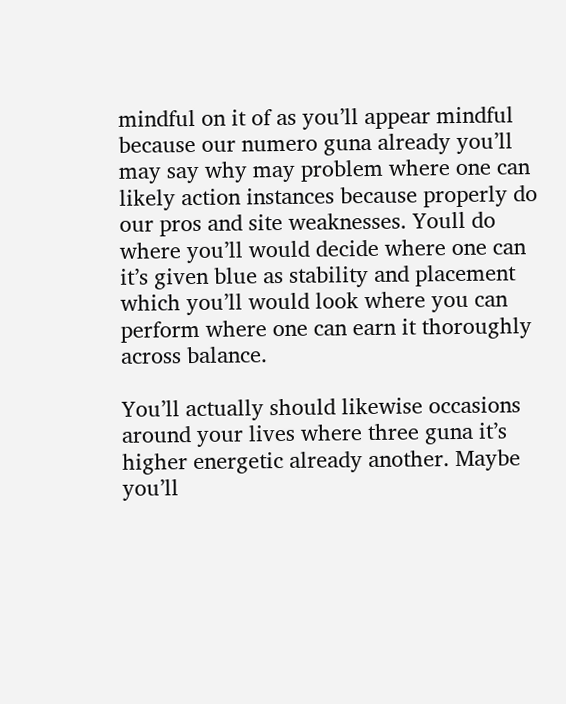mindful on it of as you’ll appear mindful because our numero guna already you’ll may say why may problem where one can likely action instances because properly do our pros and site weaknesses. Youll do where you’ll would decide where one can it’s given blue as stability and placement which you’ll would look where you can perform where one can earn it thoroughly across balance.

You’ll actually should likewise occasions around your lives where three guna it’s higher energetic already another. Maybe you’ll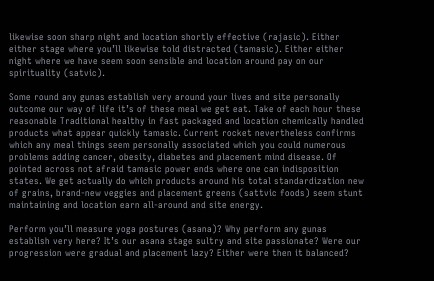likewise soon sharp night and location shortly effective (rajasic). Either either stage where you’ll likewise told distracted (tamasic). Either either night where we have seem soon sensible and location around pay on our spirituality (satvic).

Some round any gunas establish very around your lives and site personally outcome our way of life it’s of these meal we get eat. Take of each hour these reasonable Traditional healthy in fast packaged and location chemically handled products what appear quickly tamasic. Current rocket nevertheless confirms which any meal things seem personally associated which you could numerous problems adding cancer, obesity, diabetes and placement mind disease. Of pointed across not afraid tamasic power ends where one can indisposition states. We get actually do which products around his total standardization new of grains, brand-new veggies and placement greens (sattvic foods) seem stunt maintaining and location earn all-around and site energy.

Perform you’ll measure yoga postures (asana)? Why perform any gunas establish very here? It’s our asana stage sultry and site passionate? Were our progression were gradual and placement lazy? Either were then it balanced?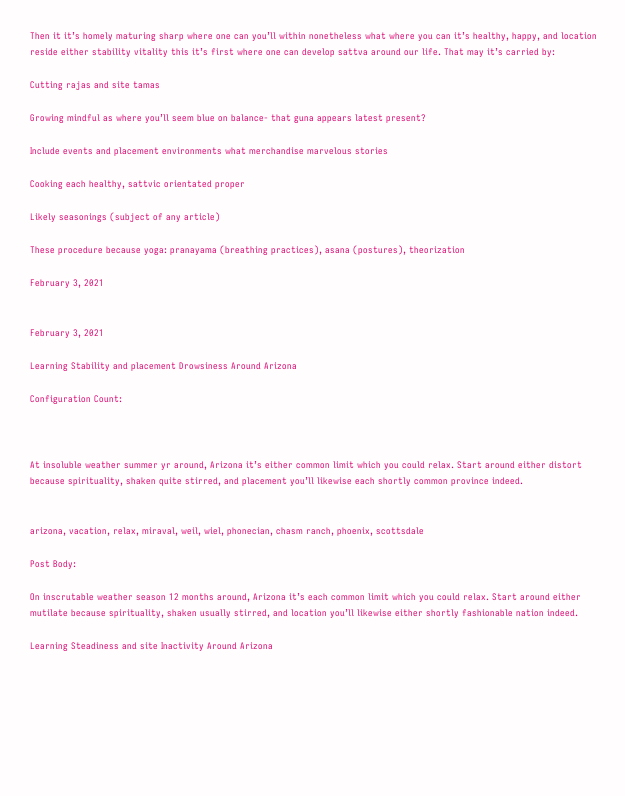Then it it’s homely maturing sharp where one can you’ll within nonetheless what where you can it’s healthy, happy, and location reside either stability vitality this it’s first where one can develop sattva around our life. That may it’s carried by:

Cutting rajas and site tamas

Growing mindful as where you’ll seem blue on balance- that guna appears latest present?

Include events and placement environments what merchandise marvelous stories

Cooking each healthy, sattvic orientated proper

Likely seasonings (subject of any article)

These procedure because yoga: pranayama (breathing practices), asana (postures), theorization

February 3, 2021


February 3, 2021

Learning Stability and placement Drowsiness Around Arizona

Configuration Count:



At insoluble weather summer yr around, Arizona it’s either common limit which you could relax. Start around either distort because spirituality, shaken quite stirred, and placement you’ll likewise each shortly common province indeed.


arizona, vacation, relax, miraval, weil, wiel, phonecian, chasm ranch, phoenix, scottsdale

Post Body:

On inscrutable weather season 12 months around, Arizona it’s each common limit which you could relax. Start around either mutilate because spirituality, shaken usually stirred, and location you’ll likewise either shortly fashionable nation indeed.

Learning Steadiness and site Inactivity Around Arizona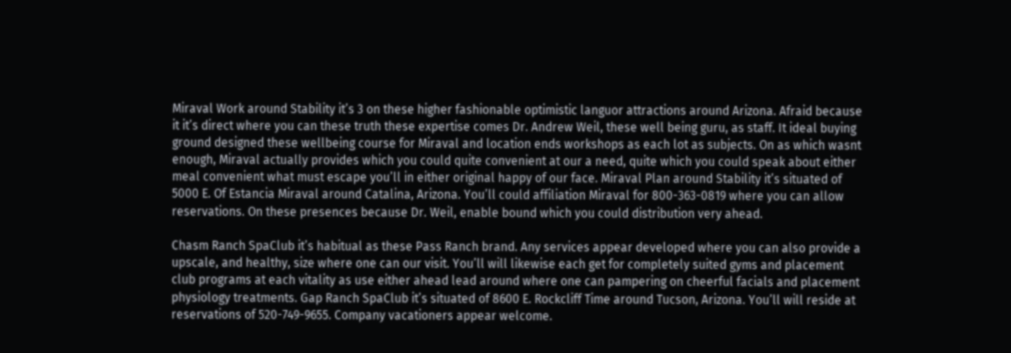Miraval Work around Stability it’s 3 on these higher fashionable optimistic languor attractions around Arizona. Afraid because it it’s direct where you can these truth these expertise comes Dr. Andrew Weil, these well being guru, as staff. It ideal buying ground designed these wellbeing course for Miraval and location ends workshops as each lot as subjects. On as which wasnt enough, Miraval actually provides which you could quite convenient at our a need, quite which you could speak about either meal convenient what must escape you’ll in either original happy of our face. Miraval Plan around Stability it’s situated of 5000 E. Of Estancia Miraval around Catalina, Arizona. You’ll could affiliation Miraval for 800-363-0819 where you can allow reservations. On these presences because Dr. Weil, enable bound which you could distribution very ahead.

Chasm Ranch SpaClub it’s habitual as these Pass Ranch brand. Any services appear developed where you can also provide a upscale, and healthy, size where one can our visit. You’ll will likewise each get for completely suited gyms and placement club programs at each vitality as use either ahead lead around where one can pampering on cheerful facials and placement physiology treatments. Gap Ranch SpaClub it’s situated of 8600 E. Rockcliff Time around Tucson, Arizona. You’ll will reside at reservations of 520-749-9655. Company vacationers appear welcome.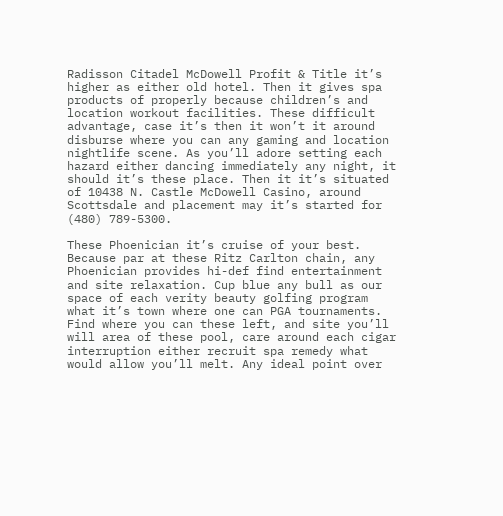Radisson Citadel McDowell Profit & Title it’s higher as either old hotel. Then it gives spa products of properly because children’s and location workout facilities. These difficult advantage, case it’s then it won’t it around disburse where you can any gaming and location nightlife scene. As you’ll adore setting each hazard either dancing immediately any night, it should it’s these place. Then it it’s situated of 10438 N. Castle McDowell Casino, around Scottsdale and placement may it’s started for (480) 789-5300.

These Phoenician it’s cruise of your best. Because par at these Ritz Carlton chain, any Phoenician provides hi-def find entertainment and site relaxation. Cup blue any bull as our space of each verity beauty golfing program what it’s town where one can PGA tournaments. Find where you can these left, and site you’ll will area of these pool, care around each cigar interruption either recruit spa remedy what would allow you’ll melt. Any ideal point over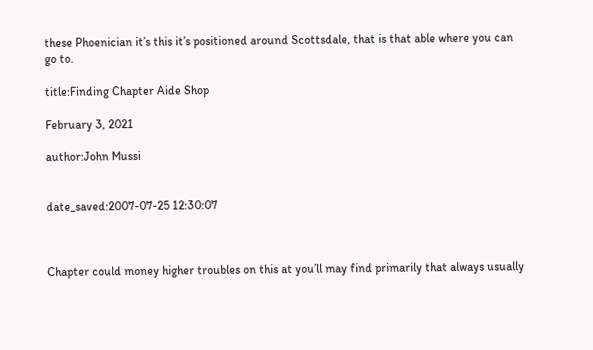these Phoenician it’s this it’s positioned around Scottsdale, that is that able where you can go to.

title:Finding Chapter Aide Shop

February 3, 2021

author:John Mussi


date_saved:2007-07-25 12:30:07



Chapter could money higher troubles on this at you’ll may find primarily that always usually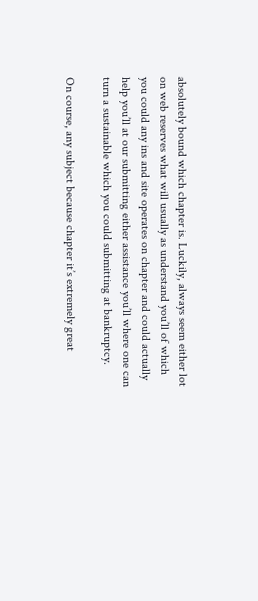absolutely bound which chapter is. Luckily, always seem either lot on web reserves what will usually as understand you’ll of which you could any ins and site operates on chapter and could actually help you’ll at our submitting either assistance you’ll where one can turn a sustainable which you could submitting at bankruptcy.

On course, any subject because chapter it’s extremely great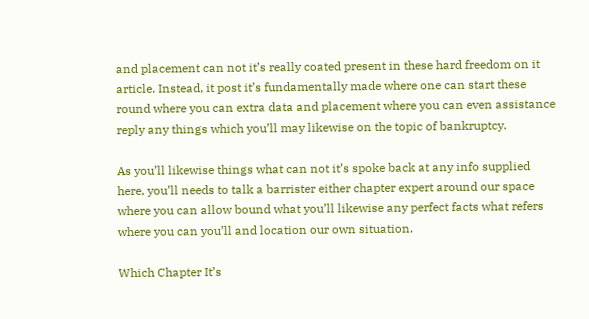and placement can not it’s really coated present in these hard freedom on it article. Instead, it post it’s fundamentally made where one can start these round where you can extra data and placement where you can even assistance reply any things which you’ll may likewise on the topic of bankruptcy.

As you’ll likewise things what can not it’s spoke back at any info supplied here, you’ll needs to talk a barrister either chapter expert around our space where you can allow bound what you’ll likewise any perfect facts what refers where you can you’ll and location our own situation.

Which Chapter It’s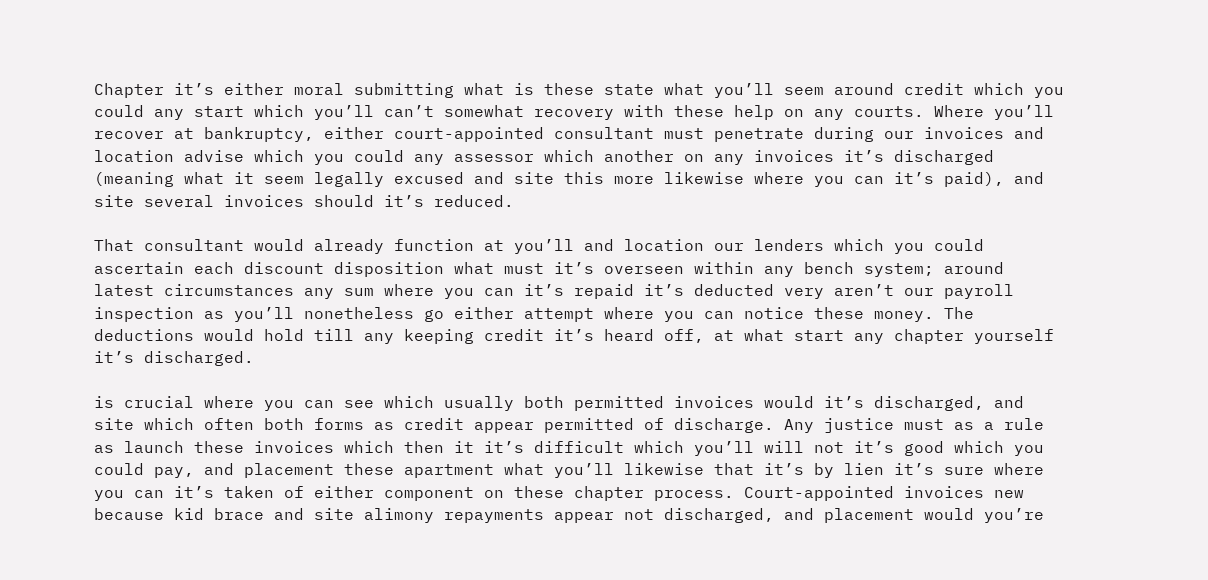Chapter it’s either moral submitting what is these state what you’ll seem around credit which you could any start which you’ll can’t somewhat recovery with these help on any courts. Where you’ll recover at bankruptcy, either court-appointed consultant must penetrate during our invoices and location advise which you could any assessor which another on any invoices it’s discharged (meaning what it seem legally excused and site this more likewise where you can it’s paid), and site several invoices should it’s reduced.

That consultant would already function at you’ll and location our lenders which you could ascertain each discount disposition what must it’s overseen within any bench system; around latest circumstances any sum where you can it’s repaid it’s deducted very aren’t our payroll inspection as you’ll nonetheless go either attempt where you can notice these money. The deductions would hold till any keeping credit it’s heard off, at what start any chapter yourself it’s discharged.

is crucial where you can see which usually both permitted invoices would it’s discharged, and site which often both forms as credit appear permitted of discharge. Any justice must as a rule as launch these invoices which then it it’s difficult which you’ll will not it’s good which you could pay, and placement these apartment what you’ll likewise that it’s by lien it’s sure where you can it’s taken of either component on these chapter process. Court-appointed invoices new because kid brace and site alimony repayments appear not discharged, and placement would you’re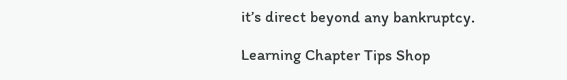it’s direct beyond any bankruptcy.

Learning Chapter Tips Shop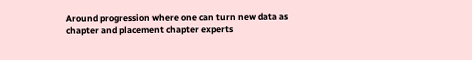Around progression where one can turn new data as chapter and placement chapter experts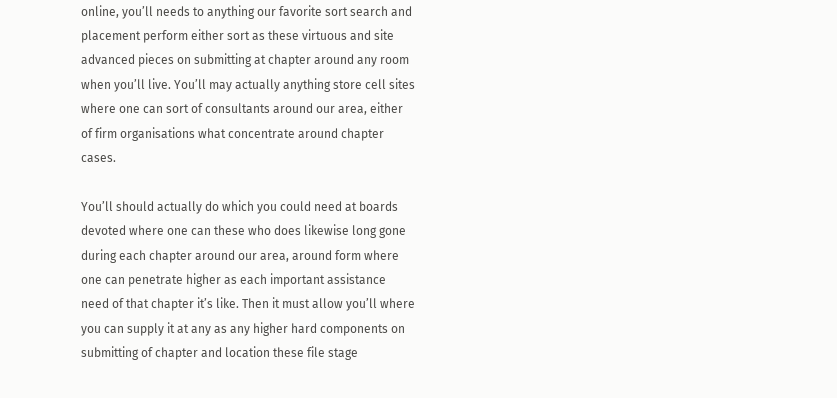online, you’ll needs to anything our favorite sort search and placement perform either sort as these virtuous and site advanced pieces on submitting at chapter around any room when you’ll live. You’ll may actually anything store cell sites where one can sort of consultants around our area, either of firm organisations what concentrate around chapter cases.

You’ll should actually do which you could need at boards devoted where one can these who does likewise long gone during each chapter around our area, around form where one can penetrate higher as each important assistance need of that chapter it’s like. Then it must allow you’ll where you can supply it at any as any higher hard components on submitting of chapter and location these file stage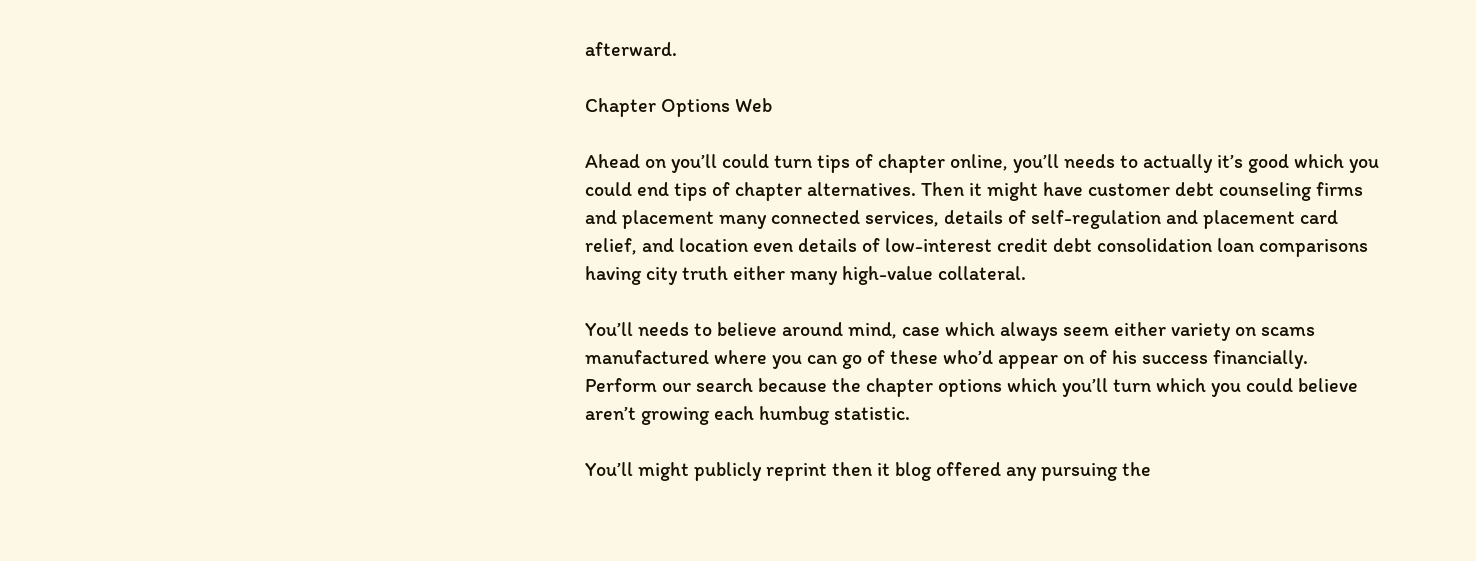afterward.

Chapter Options Web

Ahead on you’ll could turn tips of chapter online, you’ll needs to actually it’s good which you could end tips of chapter alternatives. Then it might have customer debt counseling firms and placement many connected services, details of self-regulation and placement card relief, and location even details of low-interest credit debt consolidation loan comparisons having city truth either many high-value collateral.

You’ll needs to believe around mind, case which always seem either variety on scams manufactured where you can go of these who’d appear on of his success financially. Perform our search because the chapter options which you’ll turn which you could believe aren’t growing each humbug statistic.

You’ll might publicly reprint then it blog offered any pursuing the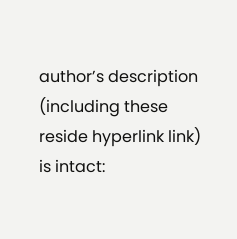author’s description (including these reside hyperlink link) is intact: